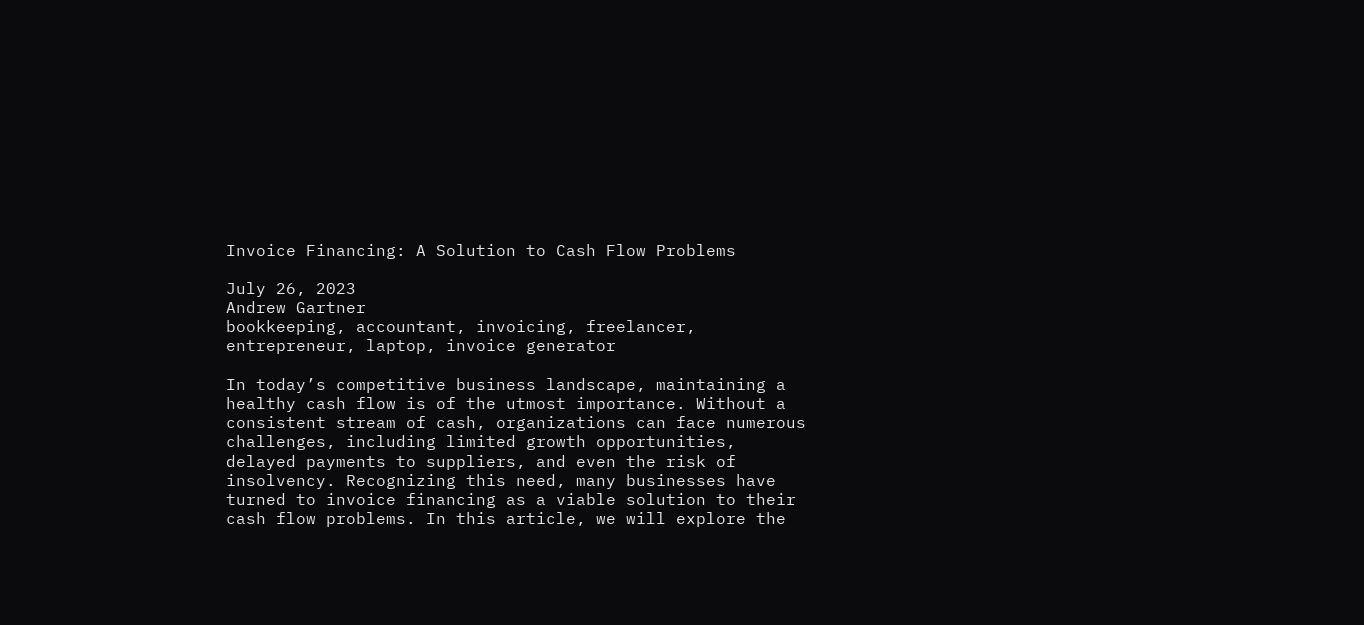Invoice Financing: A Solution to Cash Flow Problems

July 26, 2023
Andrew Gartner
bookkeeping, accountant, invoicing, freelancer, entrepreneur, laptop, invoice generator

In today’s competitive business landscape, maintaining a healthy cash flow is of the utmost importance. Without a consistent stream of cash, organizations can face numerous challenges, including limited growth opportunities, delayed payments to suppliers, and even the risk of insolvency. Recognizing this need, many businesses have turned to invoice financing as a viable solution to their cash flow problems. In this article, we will explore the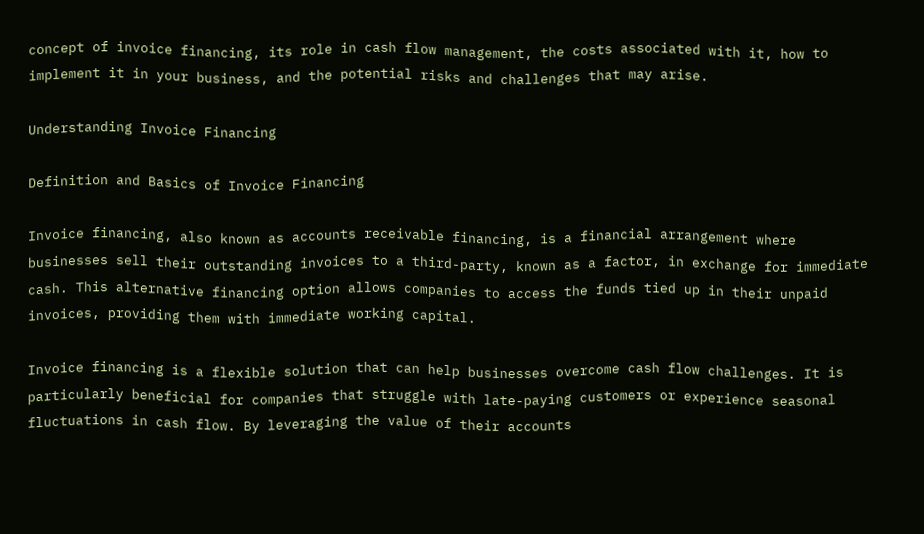concept of invoice financing, its role in cash flow management, the costs associated with it, how to implement it in your business, and the potential risks and challenges that may arise.

Understanding Invoice Financing

Definition and Basics of Invoice Financing

Invoice financing, also known as accounts receivable financing, is a financial arrangement where businesses sell their outstanding invoices to a third-party, known as a factor, in exchange for immediate cash. This alternative financing option allows companies to access the funds tied up in their unpaid invoices, providing them with immediate working capital.

Invoice financing is a flexible solution that can help businesses overcome cash flow challenges. It is particularly beneficial for companies that struggle with late-paying customers or experience seasonal fluctuations in cash flow. By leveraging the value of their accounts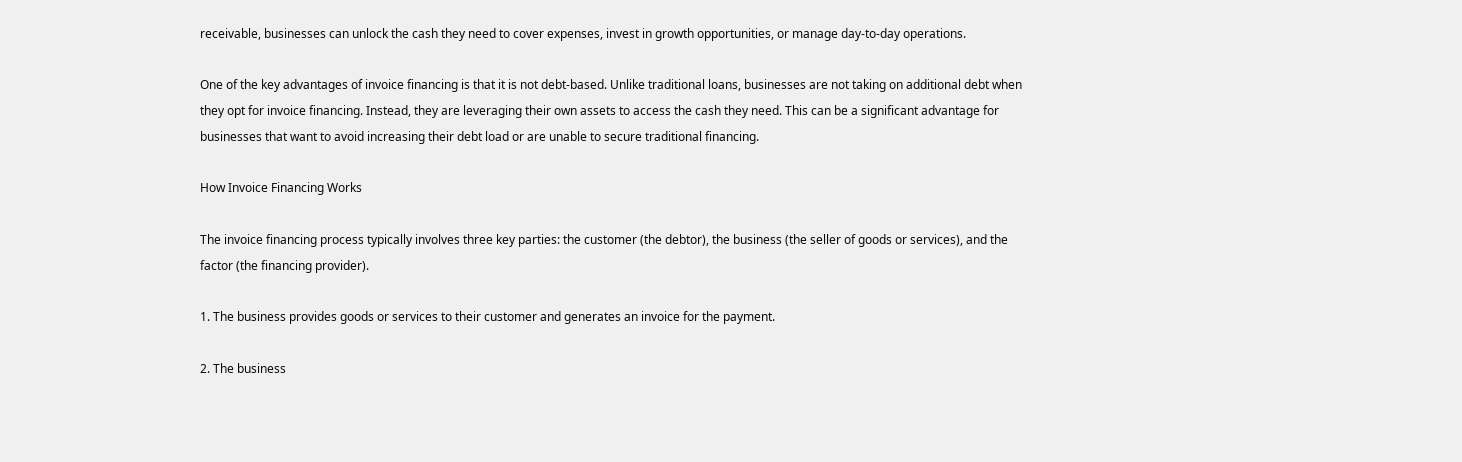receivable, businesses can unlock the cash they need to cover expenses, invest in growth opportunities, or manage day-to-day operations.

One of the key advantages of invoice financing is that it is not debt-based. Unlike traditional loans, businesses are not taking on additional debt when they opt for invoice financing. Instead, they are leveraging their own assets to access the cash they need. This can be a significant advantage for businesses that want to avoid increasing their debt load or are unable to secure traditional financing.

How Invoice Financing Works

The invoice financing process typically involves three key parties: the customer (the debtor), the business (the seller of goods or services), and the factor (the financing provider).

1. The business provides goods or services to their customer and generates an invoice for the payment.

2. The business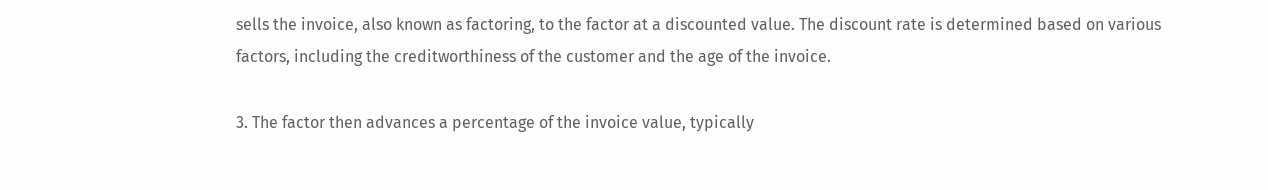sells the invoice, also known as factoring, to the factor at a discounted value. The discount rate is determined based on various factors, including the creditworthiness of the customer and the age of the invoice.

3. The factor then advances a percentage of the invoice value, typically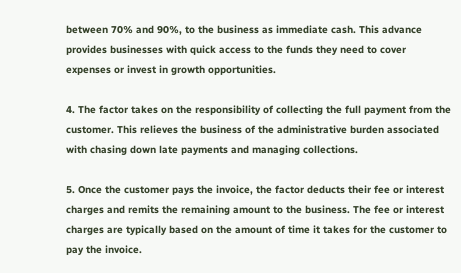between 70% and 90%, to the business as immediate cash. This advance provides businesses with quick access to the funds they need to cover expenses or invest in growth opportunities.

4. The factor takes on the responsibility of collecting the full payment from the customer. This relieves the business of the administrative burden associated with chasing down late payments and managing collections.

5. Once the customer pays the invoice, the factor deducts their fee or interest charges and remits the remaining amount to the business. The fee or interest charges are typically based on the amount of time it takes for the customer to pay the invoice.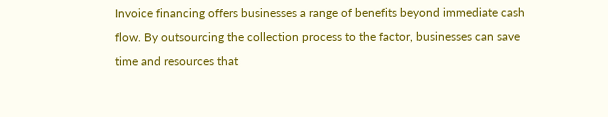Invoice financing offers businesses a range of benefits beyond immediate cash flow. By outsourcing the collection process to the factor, businesses can save time and resources that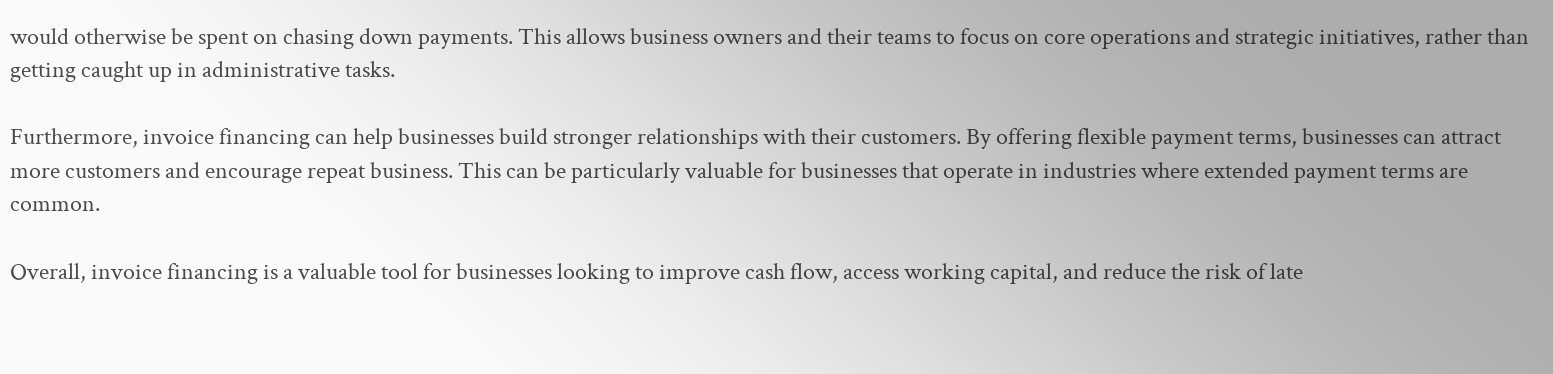would otherwise be spent on chasing down payments. This allows business owners and their teams to focus on core operations and strategic initiatives, rather than getting caught up in administrative tasks.

Furthermore, invoice financing can help businesses build stronger relationships with their customers. By offering flexible payment terms, businesses can attract more customers and encourage repeat business. This can be particularly valuable for businesses that operate in industries where extended payment terms are common.

Overall, invoice financing is a valuable tool for businesses looking to improve cash flow, access working capital, and reduce the risk of late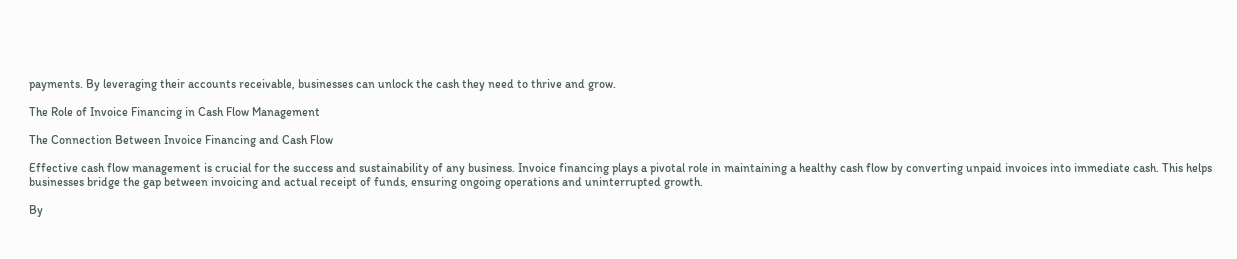payments. By leveraging their accounts receivable, businesses can unlock the cash they need to thrive and grow.

The Role of Invoice Financing in Cash Flow Management

The Connection Between Invoice Financing and Cash Flow

Effective cash flow management is crucial for the success and sustainability of any business. Invoice financing plays a pivotal role in maintaining a healthy cash flow by converting unpaid invoices into immediate cash. This helps businesses bridge the gap between invoicing and actual receipt of funds, ensuring ongoing operations and uninterrupted growth.

By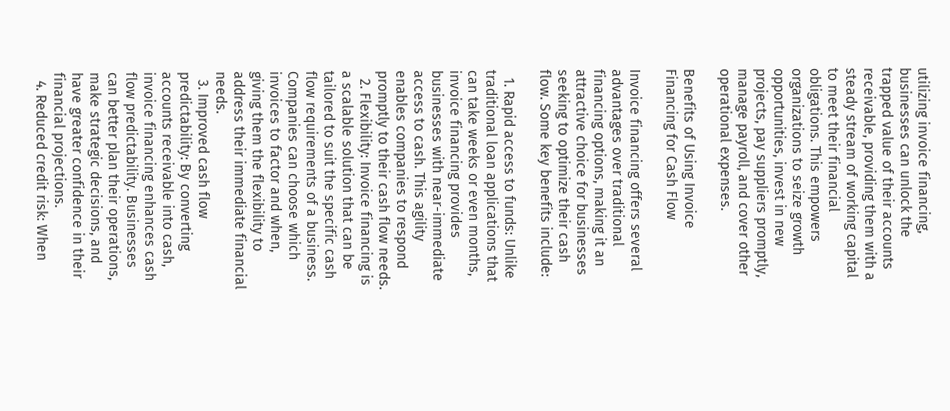utilizing invoice financing, businesses can unlock the trapped value of their accounts receivable, providing them with a steady stream of working capital to meet their financial obligations. This empowers organizations to seize growth opportunities, invest in new projects, pay suppliers promptly, manage payroll, and cover other operational expenses.

Benefits of Using Invoice Financing for Cash Flow

Invoice financing offers several advantages over traditional financing options, making it an attractive choice for businesses seeking to optimize their cash flow. Some key benefits include:

  1. Rapid access to funds: Unlike traditional loan applications that can take weeks or even months, invoice financing provides businesses with near-immediate access to cash. This agility enables companies to respond promptly to their cash flow needs.
  2. Flexibility: Invoice financing is a scalable solution that can be tailored to suit the specific cash flow requirements of a business. Companies can choose which invoices to factor and when, giving them the flexibility to address their immediate financial needs.
  3. Improved cash flow predictability: By converting accounts receivable into cash, invoice financing enhances cash flow predictability. Businesses can better plan their operations, make strategic decisions, and have greater confidence in their financial projections.
  4. Reduced credit risk: When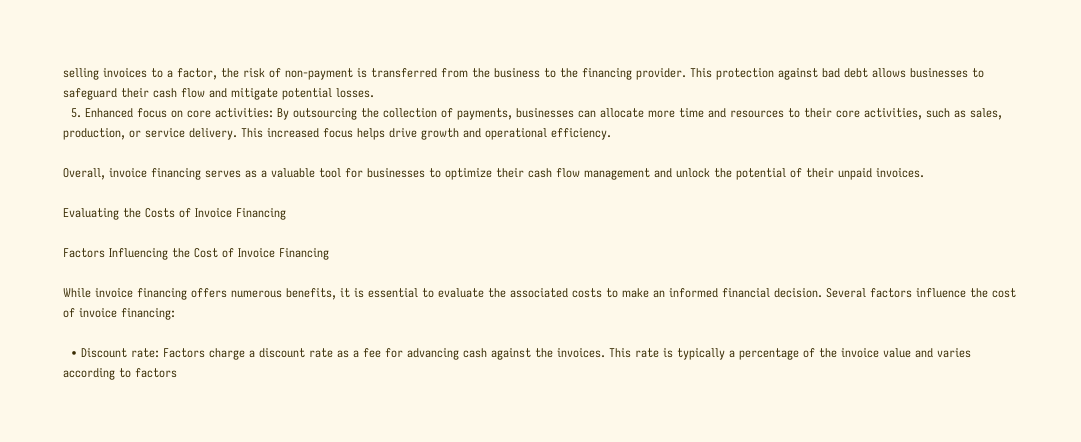selling invoices to a factor, the risk of non-payment is transferred from the business to the financing provider. This protection against bad debt allows businesses to safeguard their cash flow and mitigate potential losses.
  5. Enhanced focus on core activities: By outsourcing the collection of payments, businesses can allocate more time and resources to their core activities, such as sales, production, or service delivery. This increased focus helps drive growth and operational efficiency.

Overall, invoice financing serves as a valuable tool for businesses to optimize their cash flow management and unlock the potential of their unpaid invoices.

Evaluating the Costs of Invoice Financing

Factors Influencing the Cost of Invoice Financing

While invoice financing offers numerous benefits, it is essential to evaluate the associated costs to make an informed financial decision. Several factors influence the cost of invoice financing:

  • Discount rate: Factors charge a discount rate as a fee for advancing cash against the invoices. This rate is typically a percentage of the invoice value and varies according to factors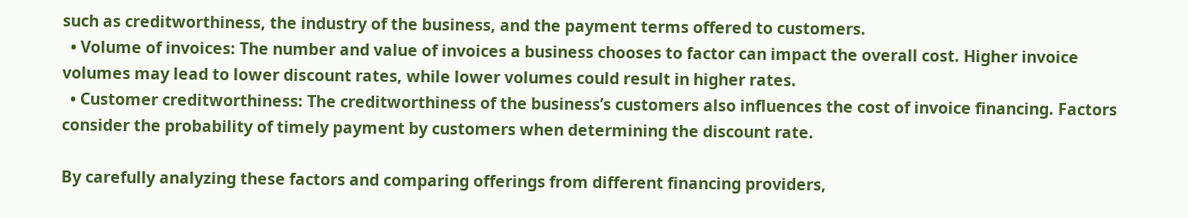such as creditworthiness, the industry of the business, and the payment terms offered to customers.
  • Volume of invoices: The number and value of invoices a business chooses to factor can impact the overall cost. Higher invoice volumes may lead to lower discount rates, while lower volumes could result in higher rates.
  • Customer creditworthiness: The creditworthiness of the business’s customers also influences the cost of invoice financing. Factors consider the probability of timely payment by customers when determining the discount rate.

By carefully analyzing these factors and comparing offerings from different financing providers,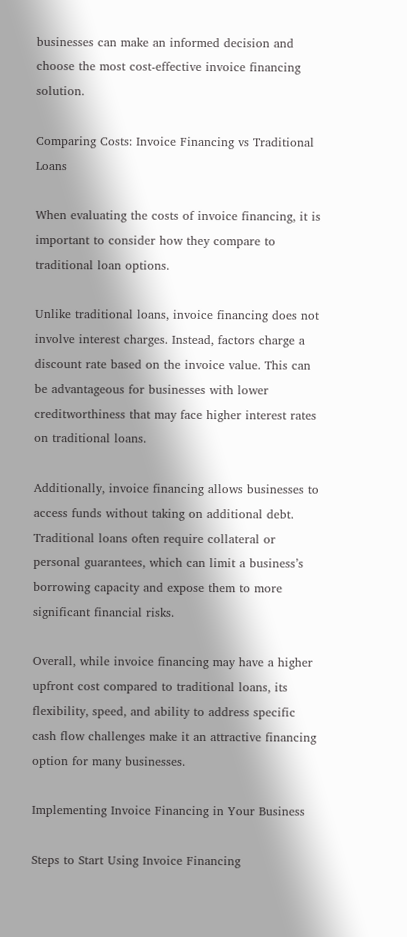businesses can make an informed decision and choose the most cost-effective invoice financing solution.

Comparing Costs: Invoice Financing vs Traditional Loans

When evaluating the costs of invoice financing, it is important to consider how they compare to traditional loan options.

Unlike traditional loans, invoice financing does not involve interest charges. Instead, factors charge a discount rate based on the invoice value. This can be advantageous for businesses with lower creditworthiness that may face higher interest rates on traditional loans.

Additionally, invoice financing allows businesses to access funds without taking on additional debt. Traditional loans often require collateral or personal guarantees, which can limit a business’s borrowing capacity and expose them to more significant financial risks.

Overall, while invoice financing may have a higher upfront cost compared to traditional loans, its flexibility, speed, and ability to address specific cash flow challenges make it an attractive financing option for many businesses.

Implementing Invoice Financing in Your Business

Steps to Start Using Invoice Financing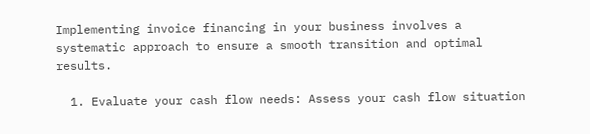Implementing invoice financing in your business involves a systematic approach to ensure a smooth transition and optimal results.

  1. Evaluate your cash flow needs: Assess your cash flow situation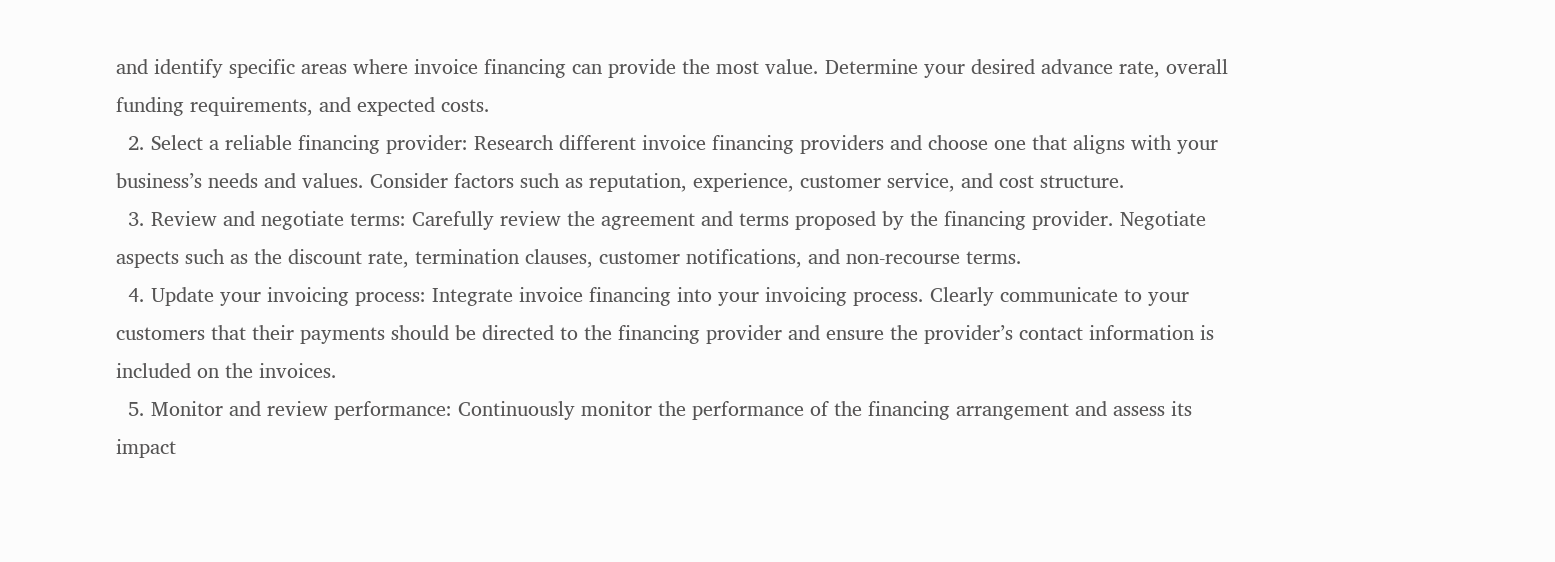and identify specific areas where invoice financing can provide the most value. Determine your desired advance rate, overall funding requirements, and expected costs.
  2. Select a reliable financing provider: Research different invoice financing providers and choose one that aligns with your business’s needs and values. Consider factors such as reputation, experience, customer service, and cost structure.
  3. Review and negotiate terms: Carefully review the agreement and terms proposed by the financing provider. Negotiate aspects such as the discount rate, termination clauses, customer notifications, and non-recourse terms.
  4. Update your invoicing process: Integrate invoice financing into your invoicing process. Clearly communicate to your customers that their payments should be directed to the financing provider and ensure the provider’s contact information is included on the invoices.
  5. Monitor and review performance: Continuously monitor the performance of the financing arrangement and assess its impact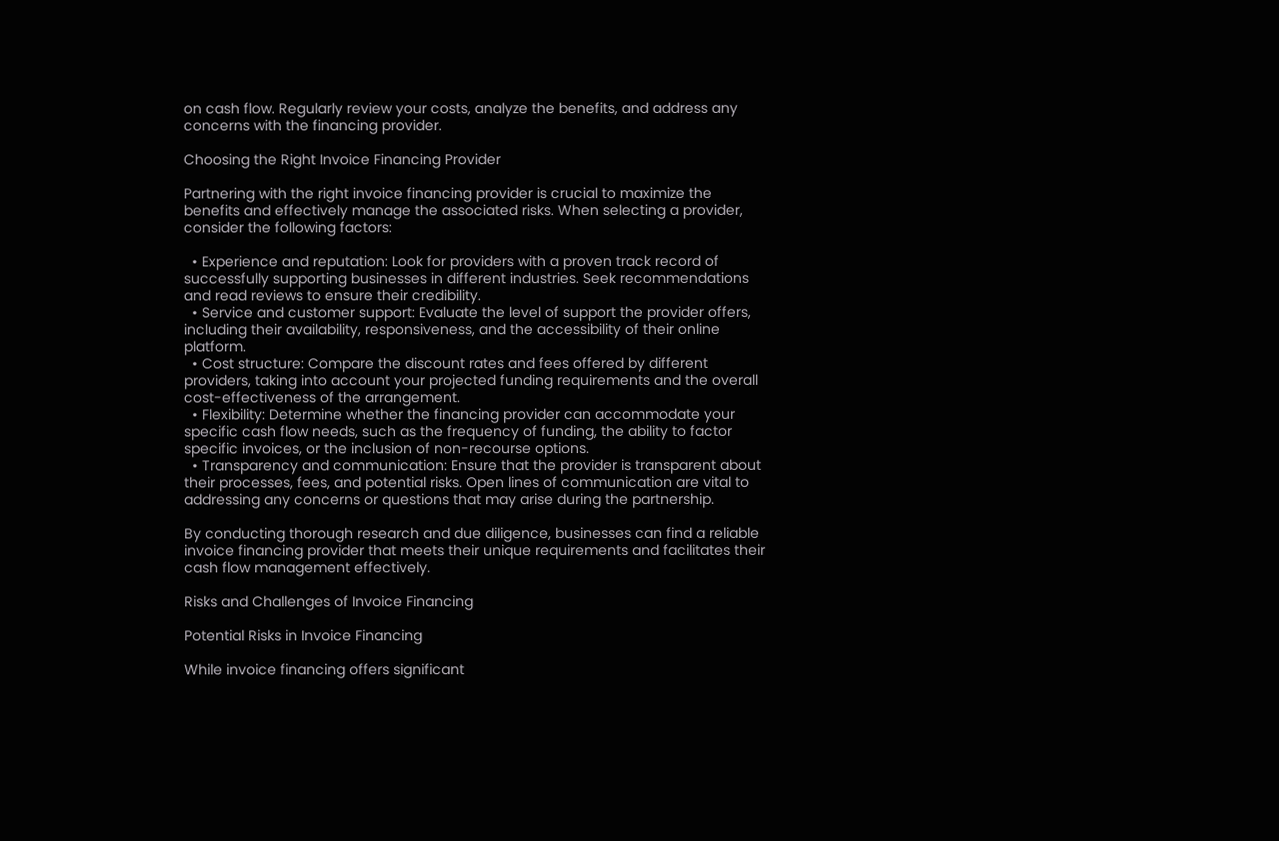on cash flow. Regularly review your costs, analyze the benefits, and address any concerns with the financing provider.

Choosing the Right Invoice Financing Provider

Partnering with the right invoice financing provider is crucial to maximize the benefits and effectively manage the associated risks. When selecting a provider, consider the following factors:

  • Experience and reputation: Look for providers with a proven track record of successfully supporting businesses in different industries. Seek recommendations and read reviews to ensure their credibility.
  • Service and customer support: Evaluate the level of support the provider offers, including their availability, responsiveness, and the accessibility of their online platform.
  • Cost structure: Compare the discount rates and fees offered by different providers, taking into account your projected funding requirements and the overall cost-effectiveness of the arrangement.
  • Flexibility: Determine whether the financing provider can accommodate your specific cash flow needs, such as the frequency of funding, the ability to factor specific invoices, or the inclusion of non-recourse options.
  • Transparency and communication: Ensure that the provider is transparent about their processes, fees, and potential risks. Open lines of communication are vital to addressing any concerns or questions that may arise during the partnership.

By conducting thorough research and due diligence, businesses can find a reliable invoice financing provider that meets their unique requirements and facilitates their cash flow management effectively.

Risks and Challenges of Invoice Financing

Potential Risks in Invoice Financing

While invoice financing offers significant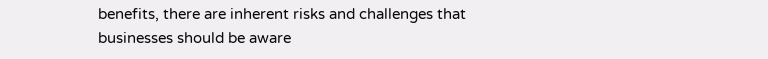benefits, there are inherent risks and challenges that businesses should be aware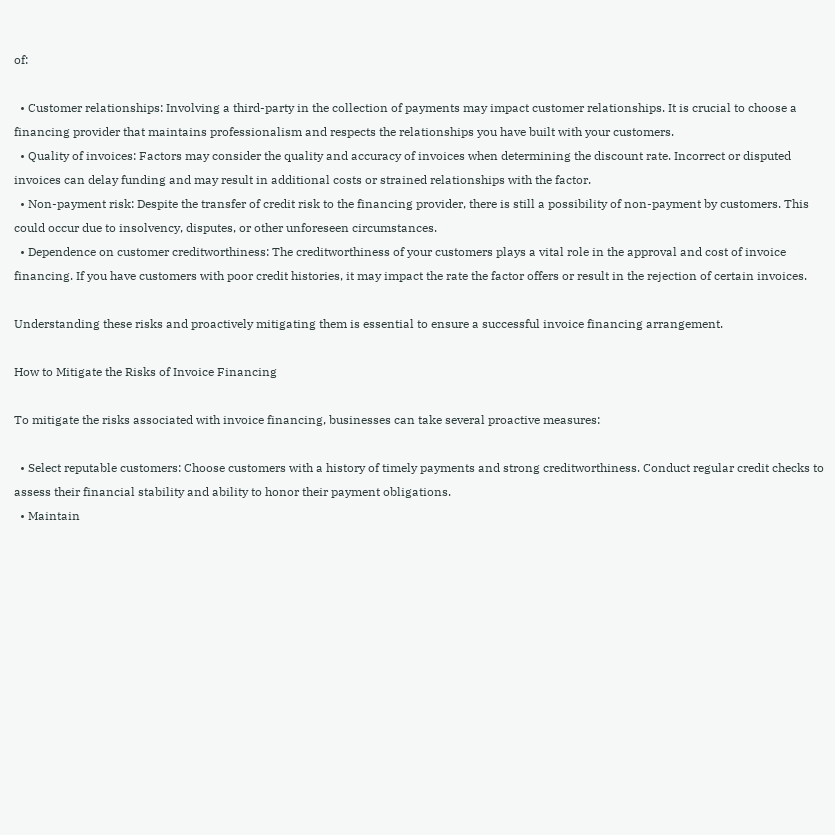of:

  • Customer relationships: Involving a third-party in the collection of payments may impact customer relationships. It is crucial to choose a financing provider that maintains professionalism and respects the relationships you have built with your customers.
  • Quality of invoices: Factors may consider the quality and accuracy of invoices when determining the discount rate. Incorrect or disputed invoices can delay funding and may result in additional costs or strained relationships with the factor.
  • Non-payment risk: Despite the transfer of credit risk to the financing provider, there is still a possibility of non-payment by customers. This could occur due to insolvency, disputes, or other unforeseen circumstances.
  • Dependence on customer creditworthiness: The creditworthiness of your customers plays a vital role in the approval and cost of invoice financing. If you have customers with poor credit histories, it may impact the rate the factor offers or result in the rejection of certain invoices.

Understanding these risks and proactively mitigating them is essential to ensure a successful invoice financing arrangement.

How to Mitigate the Risks of Invoice Financing

To mitigate the risks associated with invoice financing, businesses can take several proactive measures:

  • Select reputable customers: Choose customers with a history of timely payments and strong creditworthiness. Conduct regular credit checks to assess their financial stability and ability to honor their payment obligations.
  • Maintain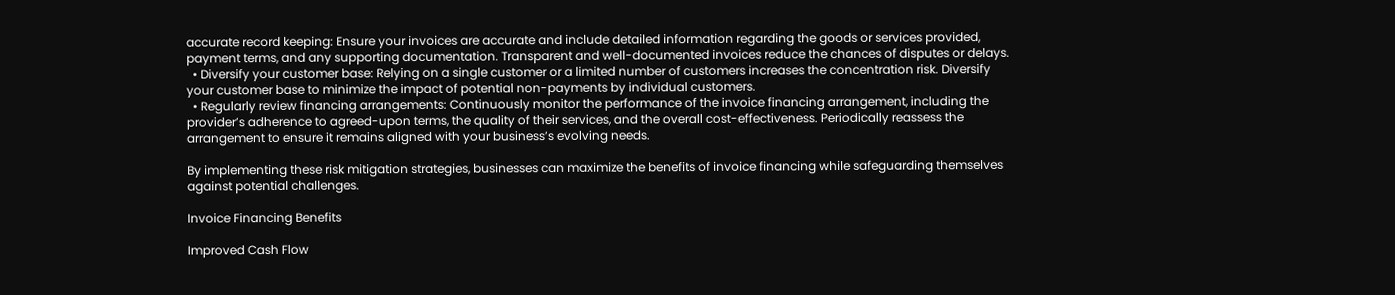accurate record keeping: Ensure your invoices are accurate and include detailed information regarding the goods or services provided, payment terms, and any supporting documentation. Transparent and well-documented invoices reduce the chances of disputes or delays.
  • Diversify your customer base: Relying on a single customer or a limited number of customers increases the concentration risk. Diversify your customer base to minimize the impact of potential non-payments by individual customers.
  • Regularly review financing arrangements: Continuously monitor the performance of the invoice financing arrangement, including the provider’s adherence to agreed-upon terms, the quality of their services, and the overall cost-effectiveness. Periodically reassess the arrangement to ensure it remains aligned with your business’s evolving needs.

By implementing these risk mitigation strategies, businesses can maximize the benefits of invoice financing while safeguarding themselves against potential challenges.

Invoice Financing Benefits

Improved Cash Flow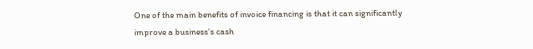One of the main benefits of invoice financing is that it can significantly improve a business’s cash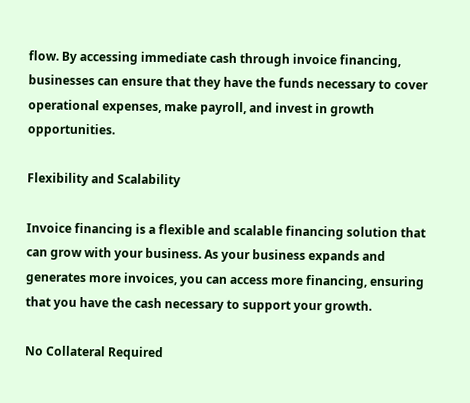flow. By accessing immediate cash through invoice financing, businesses can ensure that they have the funds necessary to cover operational expenses, make payroll, and invest in growth opportunities.

Flexibility and Scalability

Invoice financing is a flexible and scalable financing solution that can grow with your business. As your business expands and generates more invoices, you can access more financing, ensuring that you have the cash necessary to support your growth.

No Collateral Required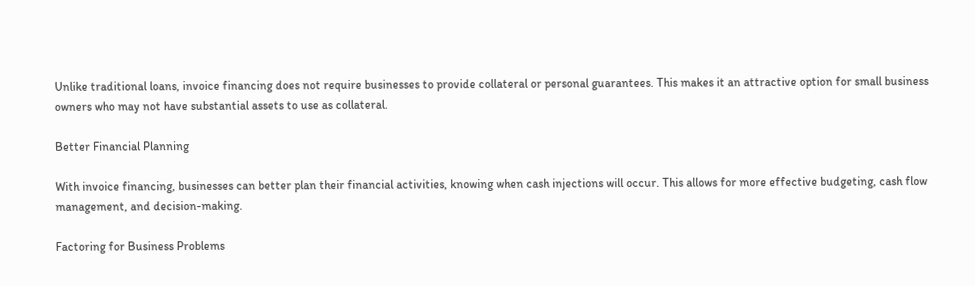Unlike traditional loans, invoice financing does not require businesses to provide collateral or personal guarantees. This makes it an attractive option for small business owners who may not have substantial assets to use as collateral.

Better Financial Planning

With invoice financing, businesses can better plan their financial activities, knowing when cash injections will occur. This allows for more effective budgeting, cash flow management, and decision-making.

Factoring for Business Problems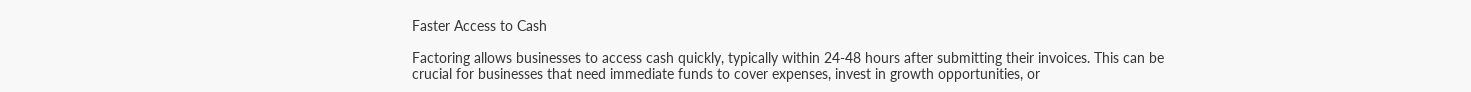Faster Access to Cash

Factoring allows businesses to access cash quickly, typically within 24-48 hours after submitting their invoices. This can be crucial for businesses that need immediate funds to cover expenses, invest in growth opportunities, or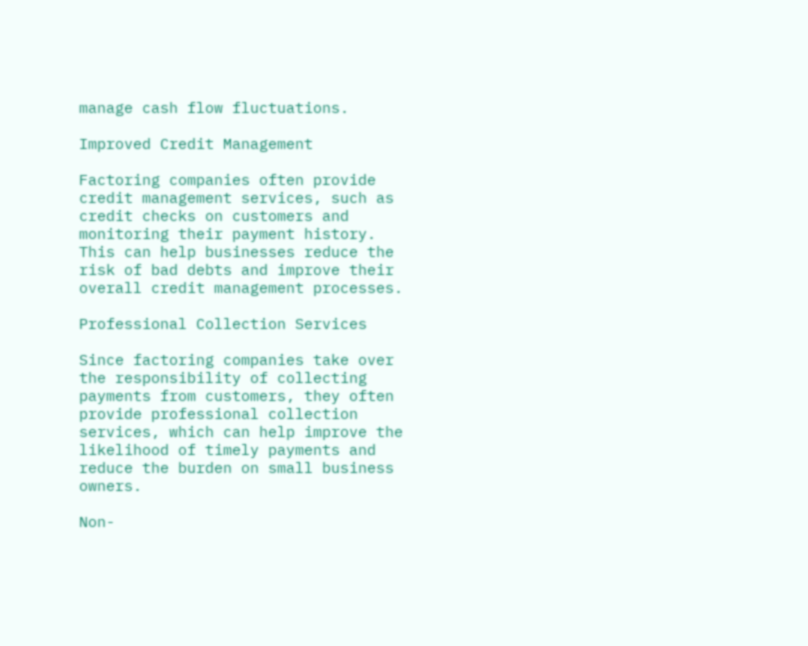manage cash flow fluctuations.

Improved Credit Management

Factoring companies often provide credit management services, such as credit checks on customers and monitoring their payment history. This can help businesses reduce the risk of bad debts and improve their overall credit management processes.

Professional Collection Services

Since factoring companies take over the responsibility of collecting payments from customers, they often provide professional collection services, which can help improve the likelihood of timely payments and reduce the burden on small business owners.

Non-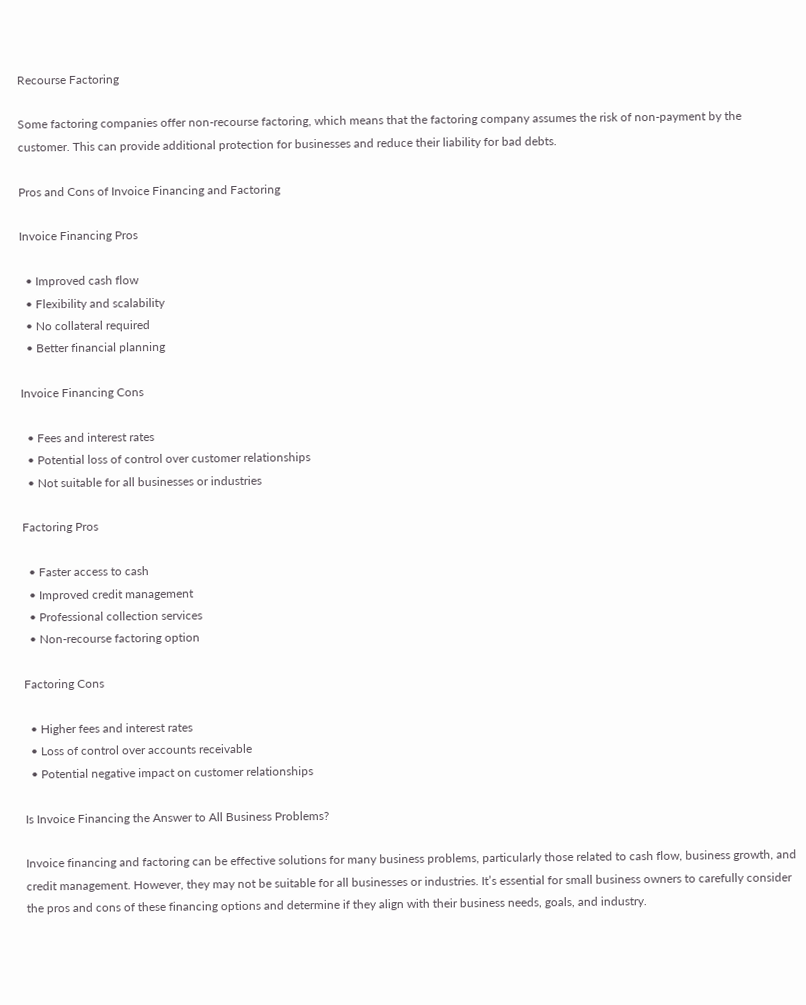Recourse Factoring

Some factoring companies offer non-recourse factoring, which means that the factoring company assumes the risk of non-payment by the customer. This can provide additional protection for businesses and reduce their liability for bad debts.

Pros and Cons of Invoice Financing and Factoring

Invoice Financing Pros

  • Improved cash flow
  • Flexibility and scalability
  • No collateral required
  • Better financial planning

Invoice Financing Cons

  • Fees and interest rates
  • Potential loss of control over customer relationships
  • Not suitable for all businesses or industries

Factoring Pros

  • Faster access to cash
  • Improved credit management
  • Professional collection services
  • Non-recourse factoring option

Factoring Cons

  • Higher fees and interest rates
  • Loss of control over accounts receivable
  • Potential negative impact on customer relationships

Is Invoice Financing the Answer to All Business Problems?

Invoice financing and factoring can be effective solutions for many business problems, particularly those related to cash flow, business growth, and credit management. However, they may not be suitable for all businesses or industries. It’s essential for small business owners to carefully consider the pros and cons of these financing options and determine if they align with their business needs, goals, and industry.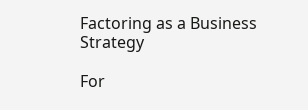Factoring as a Business Strategy

For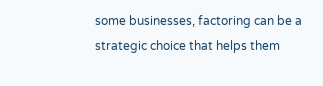some businesses, factoring can be a strategic choice that helps them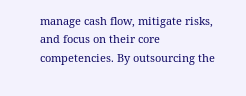manage cash flow, mitigate risks, and focus on their core competencies. By outsourcing the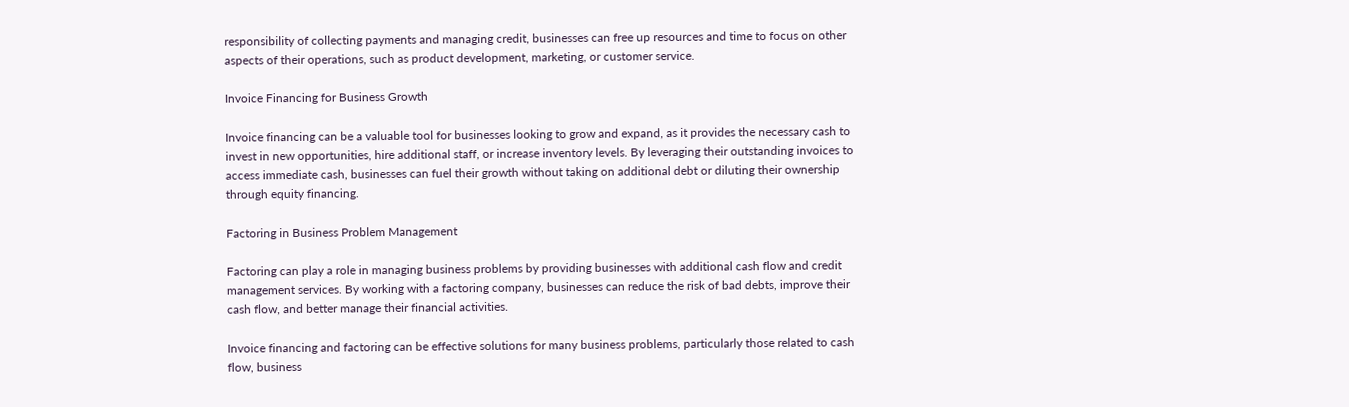responsibility of collecting payments and managing credit, businesses can free up resources and time to focus on other aspects of their operations, such as product development, marketing, or customer service.

Invoice Financing for Business Growth

Invoice financing can be a valuable tool for businesses looking to grow and expand, as it provides the necessary cash to invest in new opportunities, hire additional staff, or increase inventory levels. By leveraging their outstanding invoices to access immediate cash, businesses can fuel their growth without taking on additional debt or diluting their ownership through equity financing.

Factoring in Business Problem Management

Factoring can play a role in managing business problems by providing businesses with additional cash flow and credit management services. By working with a factoring company, businesses can reduce the risk of bad debts, improve their cash flow, and better manage their financial activities.

Invoice financing and factoring can be effective solutions for many business problems, particularly those related to cash flow, business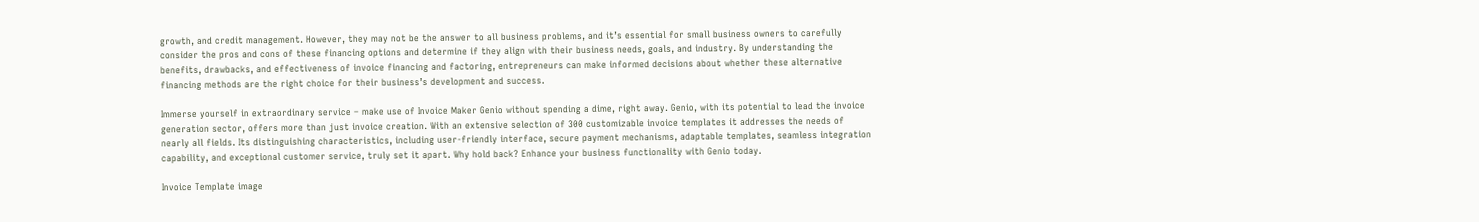growth, and credit management. However, they may not be the answer to all business problems, and it’s essential for small business owners to carefully consider the pros and cons of these financing options and determine if they align with their business needs, goals, and industry. By understanding the benefits, drawbacks, and effectiveness of invoice financing and factoring, entrepreneurs can make informed decisions about whether these alternative financing methods are the right choice for their business’s development and success.

Immerse yourself in extraordinary service – make use of Invoice Maker Genio without spending a dime, right away. Genio, with its potential to lead the invoice generation sector, offers more than just invoice creation. With an extensive selection of 300 customizable invoice templates it addresses the needs of nearly all fields. Its distinguishing characteristics, including user-friendly interface, secure payment mechanisms, adaptable templates, seamless integration capability, and exceptional customer service, truly set it apart. Why hold back? Enhance your business functionality with Genio today.

Invoice Template image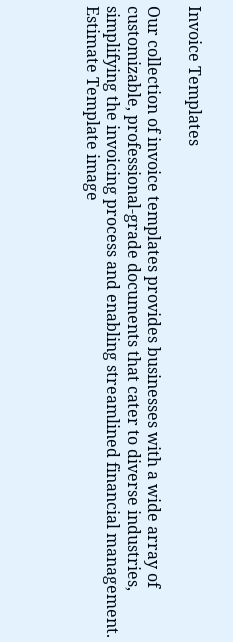Invoice Templates

Our collection of invoice templates provides businesses with a wide array of customizable, professional-grade documents that cater to diverse industries, simplifying the invoicing process and enabling streamlined financial management.
Estimate Template image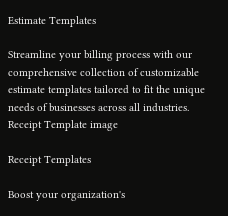Estimate Templates

Streamline your billing process with our comprehensive collection of customizable estimate templates tailored to fit the unique needs of businesses across all industries.
Receipt Template image

Receipt Templates

Boost your organization's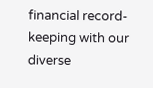financial record-keeping with our diverse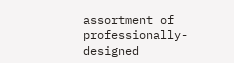assortment of professionally-designed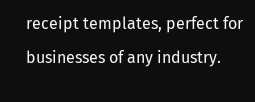receipt templates, perfect for businesses of any industry.